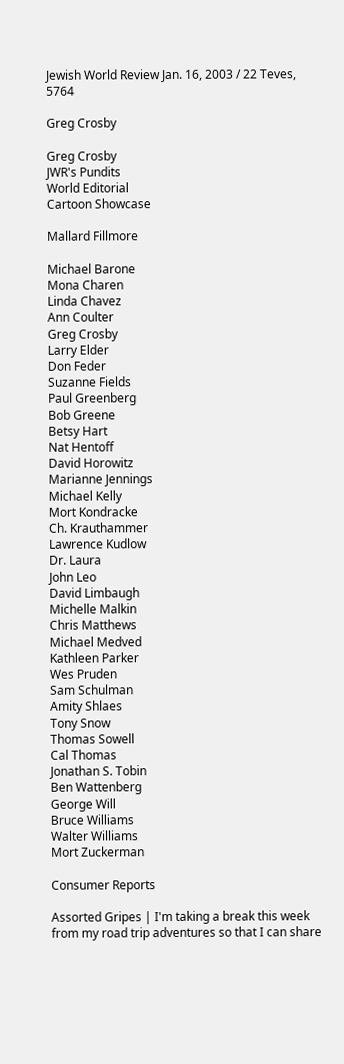Jewish World Review Jan. 16, 2003 / 22 Teves, 5764

Greg Crosby

Greg Crosby
JWR's Pundits
World Editorial
Cartoon Showcase

Mallard Fillmore

Michael Barone
Mona Charen
Linda Chavez
Ann Coulter
Greg Crosby
Larry Elder
Don Feder
Suzanne Fields
Paul Greenberg
Bob Greene
Betsy Hart
Nat Hentoff
David Horowitz
Marianne Jennings
Michael Kelly
Mort Kondracke
Ch. Krauthammer
Lawrence Kudlow
Dr. Laura
John Leo
David Limbaugh
Michelle Malkin
Chris Matthews
Michael Medved
Kathleen Parker
Wes Pruden
Sam Schulman
Amity Shlaes
Tony Snow
Thomas Sowell
Cal Thomas
Jonathan S. Tobin
Ben Wattenberg
George Will
Bruce Williams
Walter Williams
Mort Zuckerman

Consumer Reports

Assorted Gripes | I'm taking a break this week from my road trip adventures so that I can share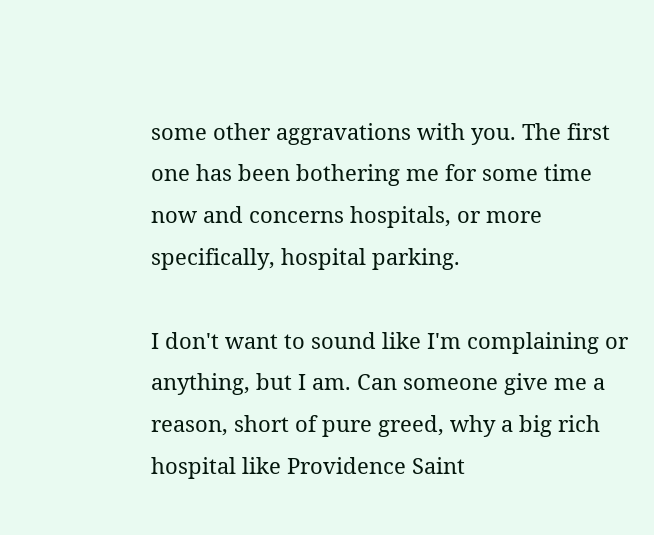some other aggravations with you. The first one has been bothering me for some time now and concerns hospitals, or more specifically, hospital parking.

I don't want to sound like I'm complaining or anything, but I am. Can someone give me a reason, short of pure greed, why a big rich hospital like Providence Saint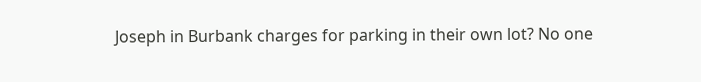Joseph in Burbank charges for parking in their own lot? No one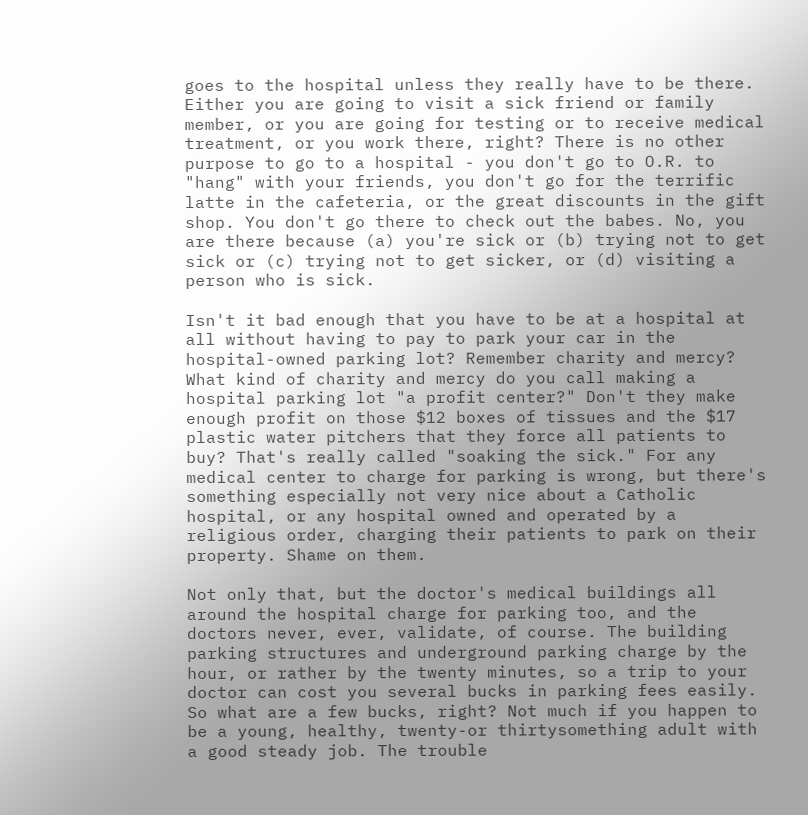goes to the hospital unless they really have to be there. Either you are going to visit a sick friend or family member, or you are going for testing or to receive medical treatment, or you work there, right? There is no other purpose to go to a hospital - you don't go to O.R. to "hang" with your friends, you don't go for the terrific latte in the cafeteria, or the great discounts in the gift shop. You don't go there to check out the babes. No, you are there because (a) you're sick or (b) trying not to get sick or (c) trying not to get sicker, or (d) visiting a person who is sick.

Isn't it bad enough that you have to be at a hospital at all without having to pay to park your car in the hospital-owned parking lot? Remember charity and mercy? What kind of charity and mercy do you call making a hospital parking lot "a profit center?" Don't they make enough profit on those $12 boxes of tissues and the $17 plastic water pitchers that they force all patients to buy? That's really called "soaking the sick." For any medical center to charge for parking is wrong, but there's something especially not very nice about a Catholic hospital, or any hospital owned and operated by a religious order, charging their patients to park on their property. Shame on them.

Not only that, but the doctor's medical buildings all around the hospital charge for parking too, and the doctors never, ever, validate, of course. The building parking structures and underground parking charge by the hour, or rather by the twenty minutes, so a trip to your doctor can cost you several bucks in parking fees easily. So what are a few bucks, right? Not much if you happen to be a young, healthy, twenty-or thirtysomething adult with a good steady job. The trouble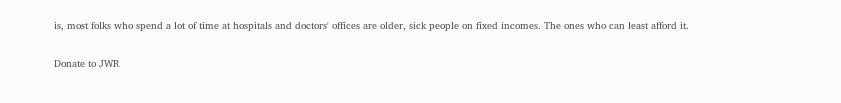is, most folks who spend a lot of time at hospitals and doctors' offices are older, sick people on fixed incomes. The ones who can least afford it.

Donate to JWR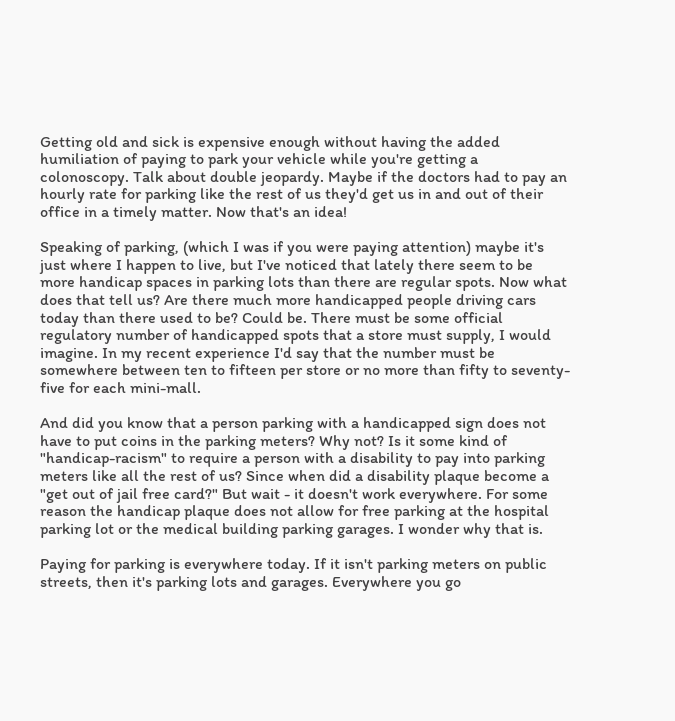Getting old and sick is expensive enough without having the added humiliation of paying to park your vehicle while you're getting a colonoscopy. Talk about double jeopardy. Maybe if the doctors had to pay an hourly rate for parking like the rest of us they'd get us in and out of their office in a timely matter. Now that's an idea!

Speaking of parking, (which I was if you were paying attention) maybe it's just where I happen to live, but I've noticed that lately there seem to be more handicap spaces in parking lots than there are regular spots. Now what does that tell us? Are there much more handicapped people driving cars today than there used to be? Could be. There must be some official regulatory number of handicapped spots that a store must supply, I would imagine. In my recent experience I'd say that the number must be somewhere between ten to fifteen per store or no more than fifty to seventy-five for each mini-mall.

And did you know that a person parking with a handicapped sign does not have to put coins in the parking meters? Why not? Is it some kind of "handicap-racism" to require a person with a disability to pay into parking meters like all the rest of us? Since when did a disability plaque become a "get out of jail free card?" But wait - it doesn't work everywhere. For some reason the handicap plaque does not allow for free parking at the hospital parking lot or the medical building parking garages. I wonder why that is.

Paying for parking is everywhere today. If it isn't parking meters on public streets, then it's parking lots and garages. Everywhere you go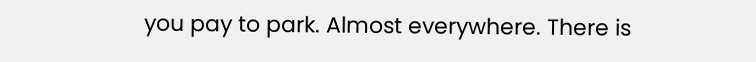you pay to park. Almost everywhere. There is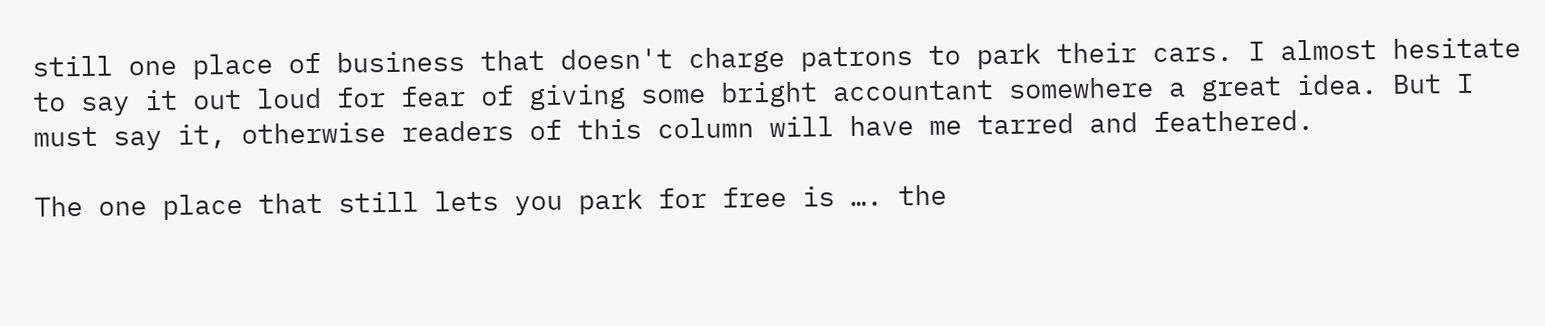still one place of business that doesn't charge patrons to park their cars. I almost hesitate to say it out loud for fear of giving some bright accountant somewhere a great idea. But I must say it, otherwise readers of this column will have me tarred and feathered.

The one place that still lets you park for free is …. the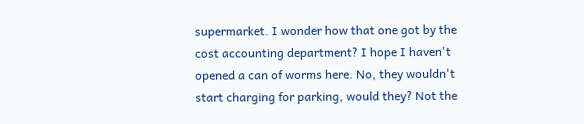supermarket. I wonder how that one got by the cost accounting department? I hope I haven't opened a can of worms here. No, they wouldn't start charging for parking, would they? Not the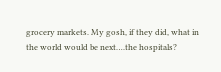grocery markets. My gosh, if they did, what in the world would be next….the hospitals?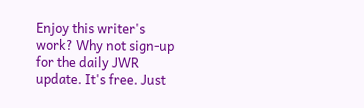Enjoy this writer's work? Why not sign-up for the daily JWR update. It's free. Just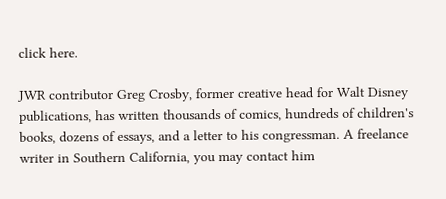click here.

JWR contributor Greg Crosby, former creative head for Walt Disney publications, has written thousands of comics, hundreds of children's books, dozens of essays, and a letter to his congressman. A freelance writer in Southern California, you may contact him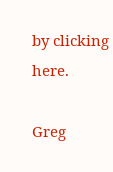by clicking here.

Greg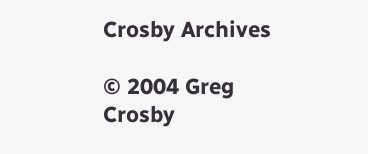Crosby Archives

© 2004 Greg Crosby